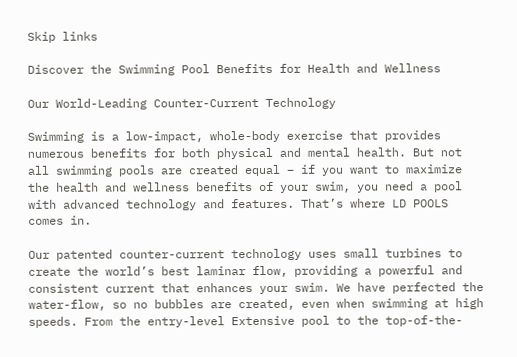Skip links

Discover the Swimming Pool Benefits for Health and Wellness

Our World-Leading Counter-Current Technology

Swimming is a low-impact, whole-body exercise that provides numerous benefits for both physical and mental health. But not all swimming pools are created equal – if you want to maximize the health and wellness benefits of your swim, you need a pool with advanced technology and features. That’s where LD POOLS comes in.

Our patented counter-current technology uses small turbines to create the world’s best laminar flow, providing a powerful and consistent current that enhances your swim. We have perfected the water-flow, so no bubbles are created, even when swimming at high speeds. From the entry-level Extensive pool to the top-of-the-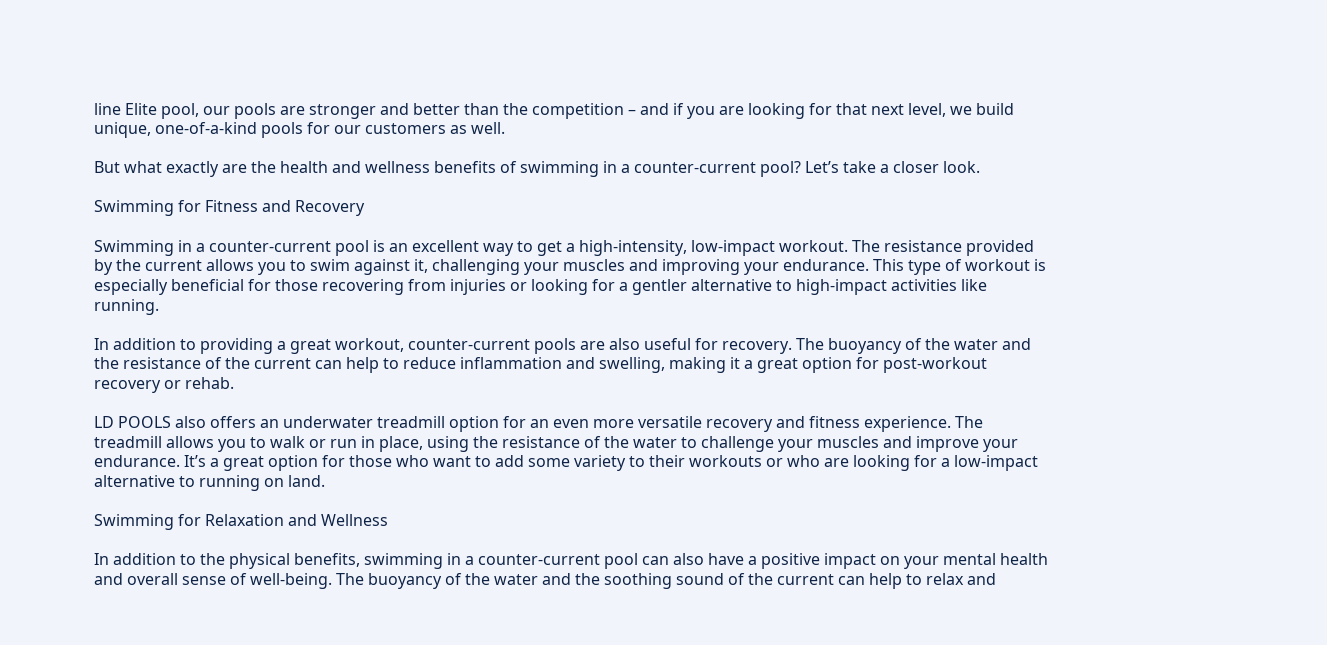line Elite pool, our pools are stronger and better than the competition – and if you are looking for that next level, we build unique, one-of-a-kind pools for our customers as well.

But what exactly are the health and wellness benefits of swimming in a counter-current pool? Let’s take a closer look.

Swimming for Fitness and Recovery

Swimming in a counter-current pool is an excellent way to get a high-intensity, low-impact workout. The resistance provided by the current allows you to swim against it, challenging your muscles and improving your endurance. This type of workout is especially beneficial for those recovering from injuries or looking for a gentler alternative to high-impact activities like running.

In addition to providing a great workout, counter-current pools are also useful for recovery. The buoyancy of the water and the resistance of the current can help to reduce inflammation and swelling, making it a great option for post-workout recovery or rehab.

LD POOLS also offers an underwater treadmill option for an even more versatile recovery and fitness experience. The treadmill allows you to walk or run in place, using the resistance of the water to challenge your muscles and improve your endurance. It’s a great option for those who want to add some variety to their workouts or who are looking for a low-impact alternative to running on land.

Swimming for Relaxation and Wellness

In addition to the physical benefits, swimming in a counter-current pool can also have a positive impact on your mental health and overall sense of well-being. The buoyancy of the water and the soothing sound of the current can help to relax and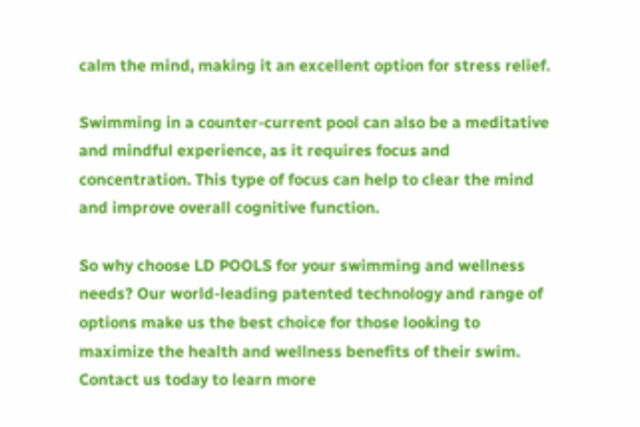calm the mind, making it an excellent option for stress relief.

Swimming in a counter-current pool can also be a meditative and mindful experience, as it requires focus and concentration. This type of focus can help to clear the mind and improve overall cognitive function.

So why choose LD POOLS for your swimming and wellness needs? Our world-leading patented technology and range of options make us the best choice for those looking to maximize the health and wellness benefits of their swim. Contact us today to learn more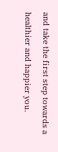and take the first step towards a healthier and happier you.